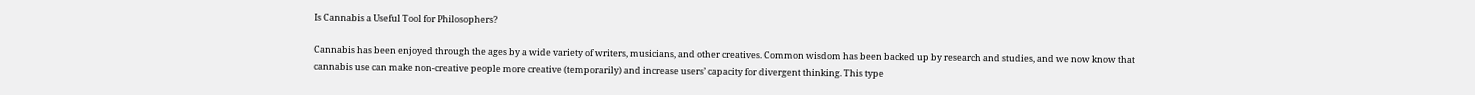Is Cannabis a Useful Tool for Philosophers?

Cannabis has been enjoyed through the ages by a wide variety of writers, musicians, and other creatives. Common wisdom has been backed up by research and studies, and we now know that cannabis use can make non-creative people more creative (temporarily) and increase users’ capacity for divergent thinking. This type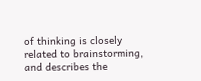of thinking is closely related to brainstorming, and describes the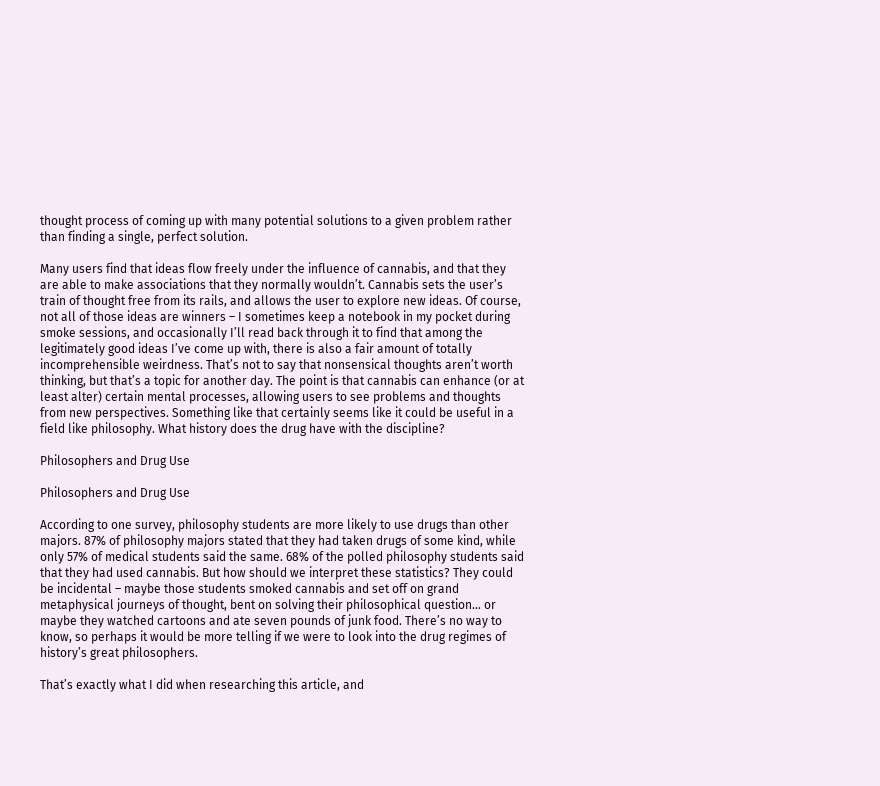thought process of coming up with many potential solutions to a given problem rather than finding a single, perfect solution.

Many users find that ideas flow freely under the influence of cannabis, and that they are able to make associations that they normally wouldn’t. Cannabis sets the user’s train of thought free from its rails, and allows the user to explore new ideas. Of course, not all of those ideas are winners – I sometimes keep a notebook in my pocket during smoke sessions, and occasionally I’ll read back through it to find that among the legitimately good ideas I’ve come up with, there is also a fair amount of totally incomprehensible weirdness. That’s not to say that nonsensical thoughts aren’t worth thinking, but that’s a topic for another day. The point is that cannabis can enhance (or at least alter) certain mental processes, allowing users to see problems and thoughts from new perspectives. Something like that certainly seems like it could be useful in a field like philosophy. What history does the drug have with the discipline?

Philosophers and Drug Use

Philosophers and Drug Use

According to one survey, philosophy students are more likely to use drugs than other majors. 87% of philosophy majors stated that they had taken drugs of some kind, while only 57% of medical students said the same. 68% of the polled philosophy students said that they had used cannabis. But how should we interpret these statistics? They could be incidental – maybe those students smoked cannabis and set off on grand metaphysical journeys of thought, bent on solving their philosophical question… or maybe they watched cartoons and ate seven pounds of junk food. There’s no way to know, so perhaps it would be more telling if we were to look into the drug regimes of history’s great philosophers.

That’s exactly what I did when researching this article, and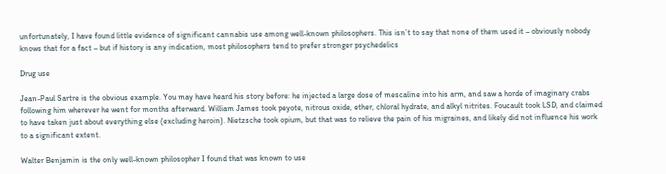unfortunately, I have found little evidence of significant cannabis use among well-known philosophers. This isn’t to say that none of them used it – obviously nobody knows that for a fact – but if history is any indication, most philosophers tend to prefer stronger psychedelics

Drug use

Jean-Paul Sartre is the obvious example. You may have heard his story before: he injected a large dose of mescaline into his arm, and saw a horde of imaginary crabs following him wherever he went for months afterward. William James took peyote, nitrous oxide, ether, chloral hydrate, and alkyl nitrites. Foucault took LSD, and claimed to have taken just about everything else (excluding heroin). Nietzsche took opium, but that was to relieve the pain of his migraines, and likely did not influence his work to a significant extent.

Walter Benjamin is the only well-known philosopher I found that was known to use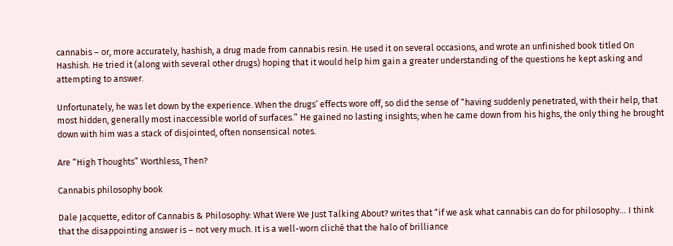cannabis – or, more accurately, hashish, a drug made from cannabis resin. He used it on several occasions, and wrote an unfinished book titled On Hashish. He tried it (along with several other drugs) hoping that it would help him gain a greater understanding of the questions he kept asking and attempting to answer.

Unfortunately, he was let down by the experience. When the drugs’ effects wore off, so did the sense of “having suddenly penetrated, with their help, that most hidden, generally most inaccessible world of surfaces.” He gained no lasting insights; when he came down from his highs, the only thing he brought down with him was a stack of disjointed, often nonsensical notes.

Are “High Thoughts” Worthless, Then?

Cannabis philosophy book

Dale Jacquette, editor of Cannabis & Philosophy: What Were We Just Talking About? writes that “if we ask what cannabis can do for philosophy… I think that the disappointing answer is – not very much. It is a well-worn cliché that the halo of brilliance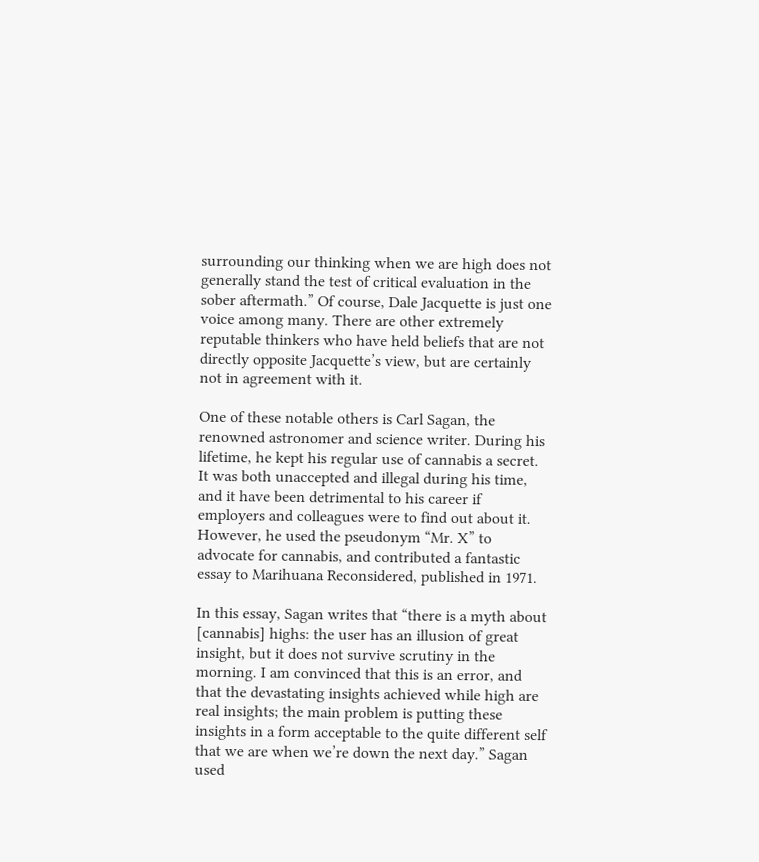surrounding our thinking when we are high does not generally stand the test of critical evaluation in the sober aftermath.” Of course, Dale Jacquette is just one voice among many. There are other extremely reputable thinkers who have held beliefs that are not directly opposite Jacquette’s view, but are certainly not in agreement with it.

One of these notable others is Carl Sagan, the renowned astronomer and science writer. During his lifetime, he kept his regular use of cannabis a secret. It was both unaccepted and illegal during his time, and it have been detrimental to his career if employers and colleagues were to find out about it. However, he used the pseudonym “Mr. X” to advocate for cannabis, and contributed a fantastic essay to Marihuana Reconsidered, published in 1971.

In this essay, Sagan writes that “there is a myth about [cannabis] highs: the user has an illusion of great insight, but it does not survive scrutiny in the morning. I am convinced that this is an error, and that the devastating insights achieved while high are real insights; the main problem is putting these insights in a form acceptable to the quite different self that we are when we’re down the next day.” Sagan used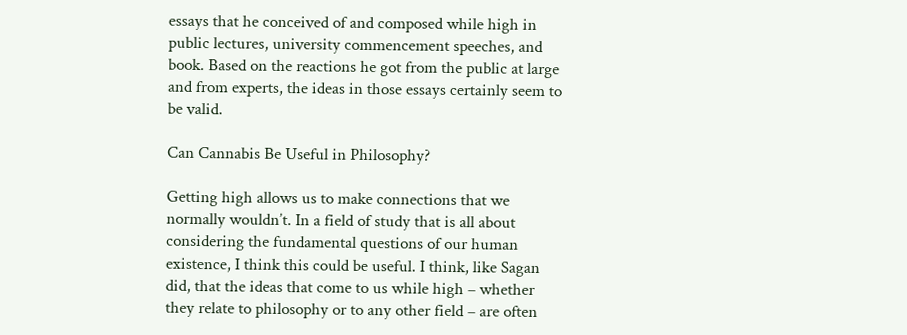essays that he conceived of and composed while high in public lectures, university commencement speeches, and book. Based on the reactions he got from the public at large and from experts, the ideas in those essays certainly seem to be valid.

Can Cannabis Be Useful in Philosophy?

Getting high allows us to make connections that we normally wouldn’t. In a field of study that is all about considering the fundamental questions of our human existence, I think this could be useful. I think, like Sagan did, that the ideas that come to us while high – whether they relate to philosophy or to any other field – are often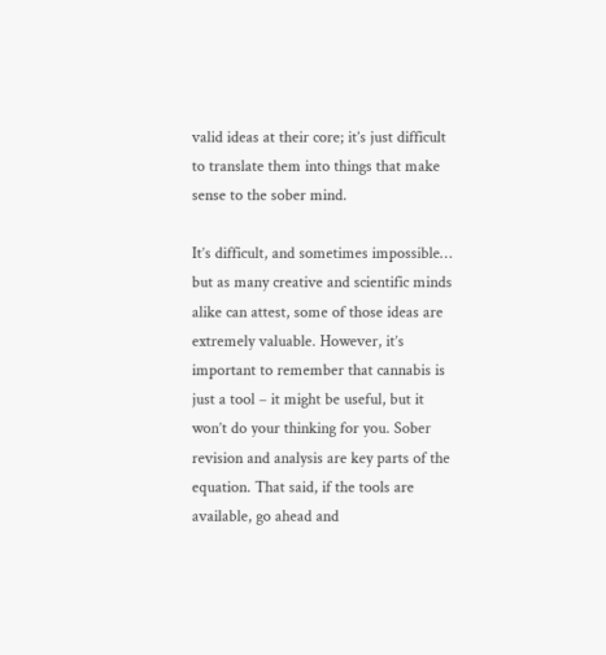valid ideas at their core; it’s just difficult to translate them into things that make sense to the sober mind.

It’s difficult, and sometimes impossible… but as many creative and scientific minds alike can attest, some of those ideas are extremely valuable. However, it’s important to remember that cannabis is just a tool – it might be useful, but it won’t do your thinking for you. Sober revision and analysis are key parts of the equation. That said, if the tools are available, go ahead and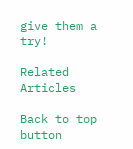give them a try!

Related Articles

Back to top button